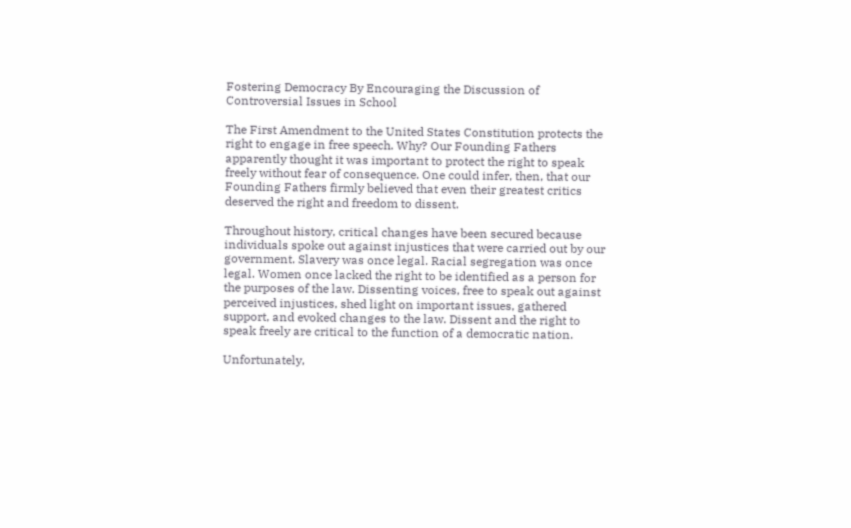Fostering Democracy By Encouraging the Discussion of Controversial Issues in School

The First Amendment to the United States Constitution protects the right to engage in free speech. Why? Our Founding Fathers apparently thought it was important to protect the right to speak freely without fear of consequence. One could infer, then, that our Founding Fathers firmly believed that even their greatest critics deserved the right and freedom to dissent.

Throughout history, critical changes have been secured because individuals spoke out against injustices that were carried out by our government. Slavery was once legal. Racial segregation was once legal. Women once lacked the right to be identified as a person for the purposes of the law. Dissenting voices, free to speak out against perceived injustices, shed light on important issues, gathered support, and evoked changes to the law. Dissent and the right to speak freely are critical to the function of a democratic nation.

Unfortunately,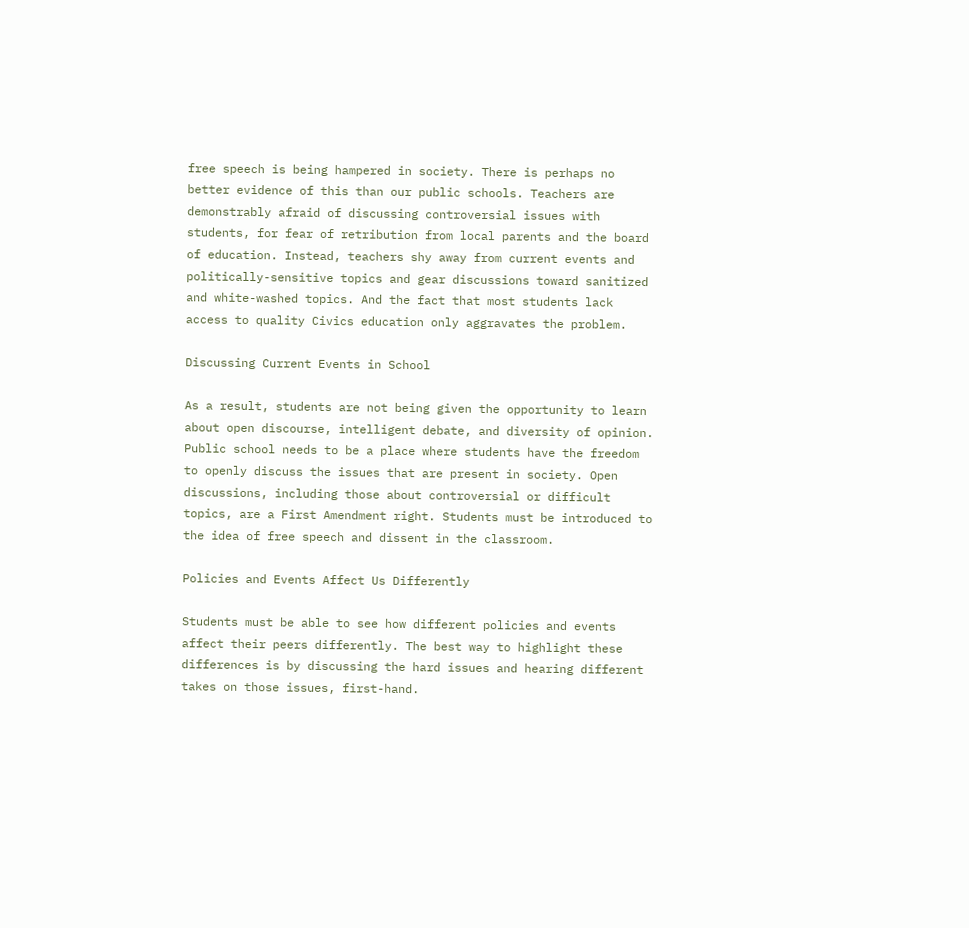free speech is being hampered in society. There is perhaps no better evidence of this than our public schools. Teachers are demonstrably afraid of discussing controversial issues with students, for fear of retribution from local parents and the board of education. Instead, teachers shy away from current events and politically-sensitive topics and gear discussions toward sanitized and white-washed topics. And the fact that most students lack access to quality Civics education only aggravates the problem.

Discussing Current Events in School

As a result, students are not being given the opportunity to learn about open discourse, intelligent debate, and diversity of opinion. Public school needs to be a place where students have the freedom to openly discuss the issues that are present in society. Open discussions, including those about controversial or difficult topics, are a First Amendment right. Students must be introduced to the idea of free speech and dissent in the classroom.

Policies and Events Affect Us Differently

Students must be able to see how different policies and events affect their peers differently. The best way to highlight these differences is by discussing the hard issues and hearing different takes on those issues, first-hand.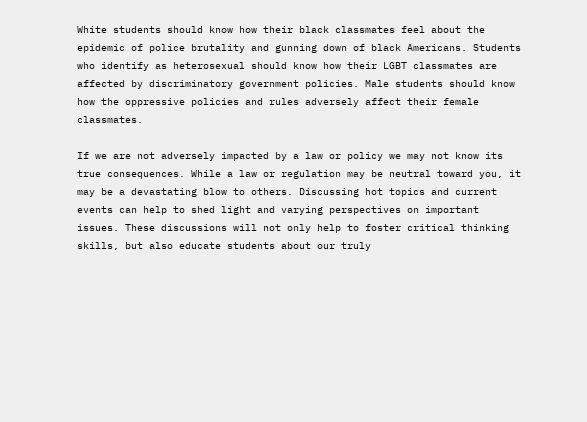White students should know how their black classmates feel about the epidemic of police brutality and gunning down of black Americans. Students who identify as heterosexual should know how their LGBT classmates are affected by discriminatory government policies. Male students should know how the oppressive policies and rules adversely affect their female classmates.

If we are not adversely impacted by a law or policy we may not know its true consequences. While a law or regulation may be neutral toward you, it may be a devastating blow to others. Discussing hot topics and current events can help to shed light and varying perspectives on important issues. These discussions will not only help to foster critical thinking skills, but also educate students about our truly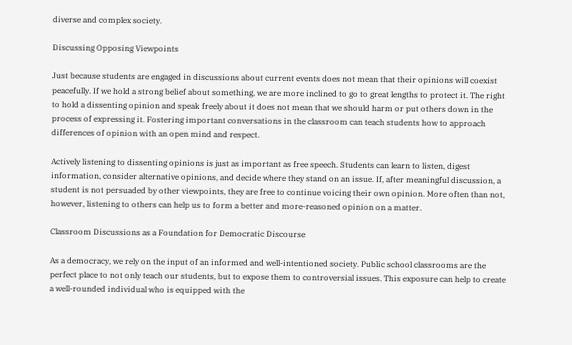diverse and complex society.

Discussing Opposing Viewpoints

Just because students are engaged in discussions about current events does not mean that their opinions will coexist peacefully. If we hold a strong belief about something, we are more inclined to go to great lengths to protect it. The right to hold a dissenting opinion and speak freely about it does not mean that we should harm or put others down in the process of expressing it. Fostering important conversations in the classroom can teach students how to approach differences of opinion with an open mind and respect.

Actively listening to dissenting opinions is just as important as free speech. Students can learn to listen, digest information, consider alternative opinions, and decide where they stand on an issue. If, after meaningful discussion, a student is not persuaded by other viewpoints, they are free to continue voicing their own opinion. More often than not, however, listening to others can help us to form a better and more-reasoned opinion on a matter.

Classroom Discussions as a Foundation for Democratic Discourse

As a democracy, we rely on the input of an informed and well-intentioned society. Public school classrooms are the perfect place to not only teach our students, but to expose them to controversial issues. This exposure can help to create a well-rounded individual who is equipped with the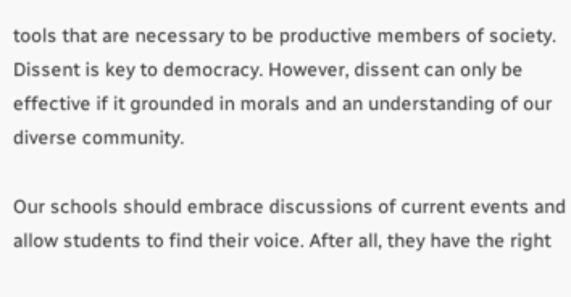tools that are necessary to be productive members of society. Dissent is key to democracy. However, dissent can only be effective if it grounded in morals and an understanding of our diverse community.

Our schools should embrace discussions of current events and allow students to find their voice. After all, they have the right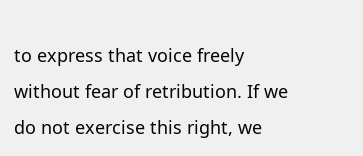to express that voice freely without fear of retribution. If we do not exercise this right, we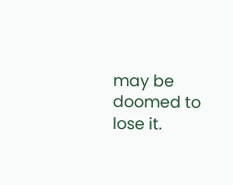may be doomed to lose it.